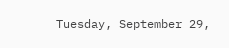Tuesday, September 29,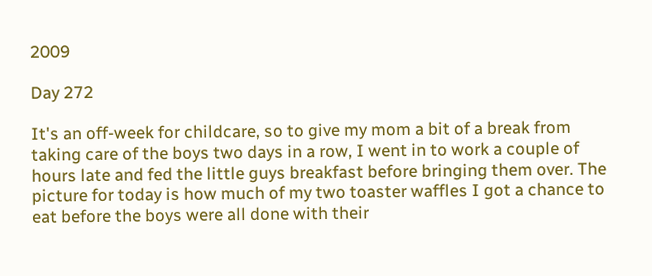2009

Day 272

It's an off-week for childcare, so to give my mom a bit of a break from taking care of the boys two days in a row, I went in to work a couple of hours late and fed the little guys breakfast before bringing them over. The picture for today is how much of my two toaster waffles I got a chance to eat before the boys were all done with their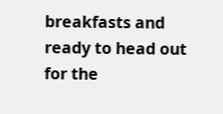breakfasts and ready to head out for the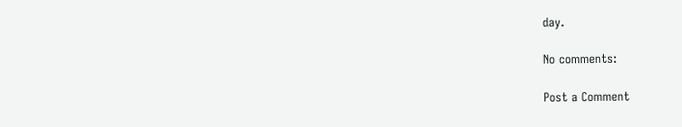day.

No comments:

Post a Comment